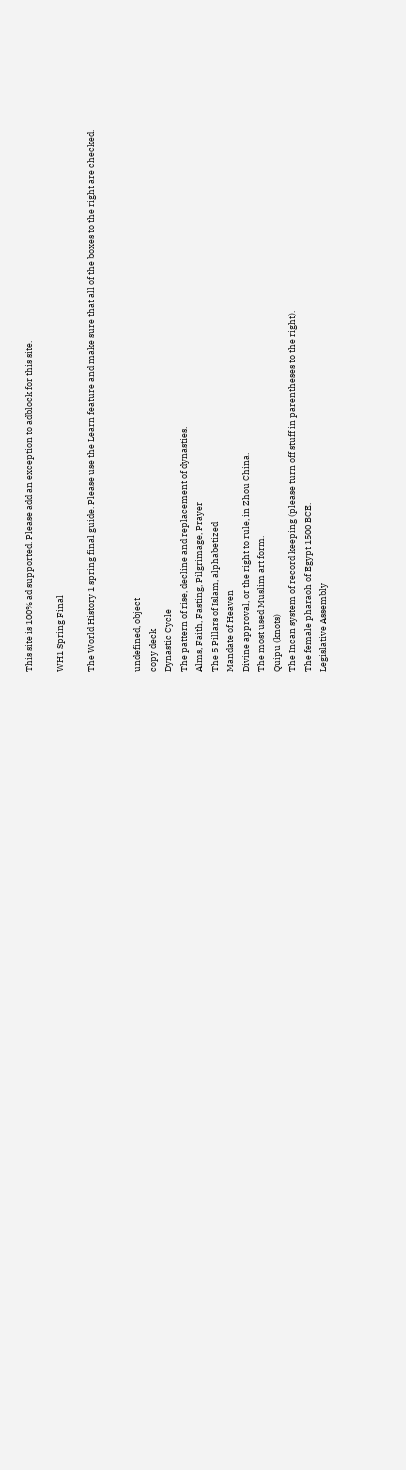This site is 100% ad supported. Please add an exception to adblock for this site.

WH1 Spring Final

The World History 1 spring final guide. Please use the Learn feature and make sure that all of the boxes to the right are checked.


undefined, object
copy deck
Dynastic Cycle
The pattern of rise, decline and replacement of dynasties.
Alms, Faith, Fasting, Pilgrimage, Prayer
The 5 Pillars of Islam, alphabetized
Mandate of Heaven
Divine approval, or the right to rule, in Zhou China.
The most used Muslim art form.
Quipu (knots)
The Incan system of record keeping (please turn off stuff in parentheses to the right).
The female pharaoh of Egypt 1500 BCE.
Legislative Assembly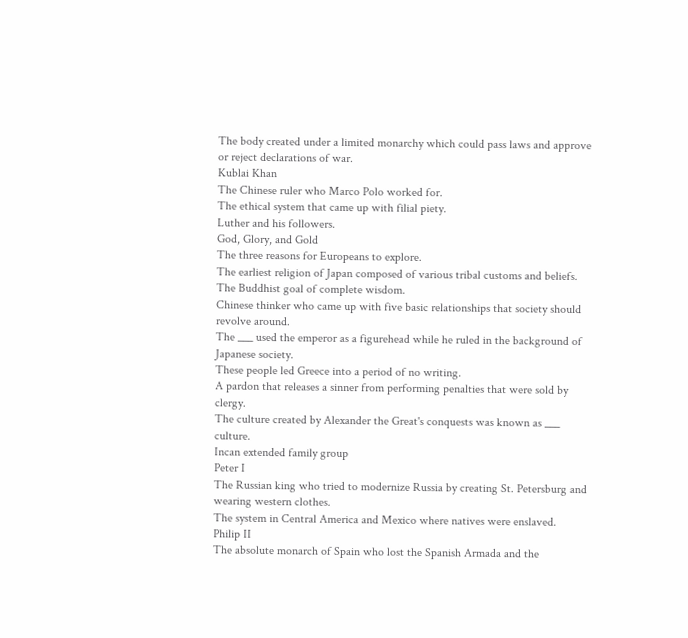The body created under a limited monarchy which could pass laws and approve or reject declarations of war.
Kublai Khan
The Chinese ruler who Marco Polo worked for.
The ethical system that came up with filial piety.
Luther and his followers.
God, Glory, and Gold
The three reasons for Europeans to explore.
The earliest religion of Japan composed of various tribal customs and beliefs.
The Buddhist goal of complete wisdom.
Chinese thinker who came up with five basic relationships that society should revolve around.
The ___ used the emperor as a figurehead while he ruled in the background of Japanese society.
These people led Greece into a period of no writing.
A pardon that releases a sinner from performing penalties that were sold by clergy.
The culture created by Alexander the Great's conquests was known as ___ culture.
Incan extended family group
Peter I
The Russian king who tried to modernize Russia by creating St. Petersburg and wearing western clothes.
The system in Central America and Mexico where natives were enslaved.
Philip II
The absolute monarch of Spain who lost the Spanish Armada and the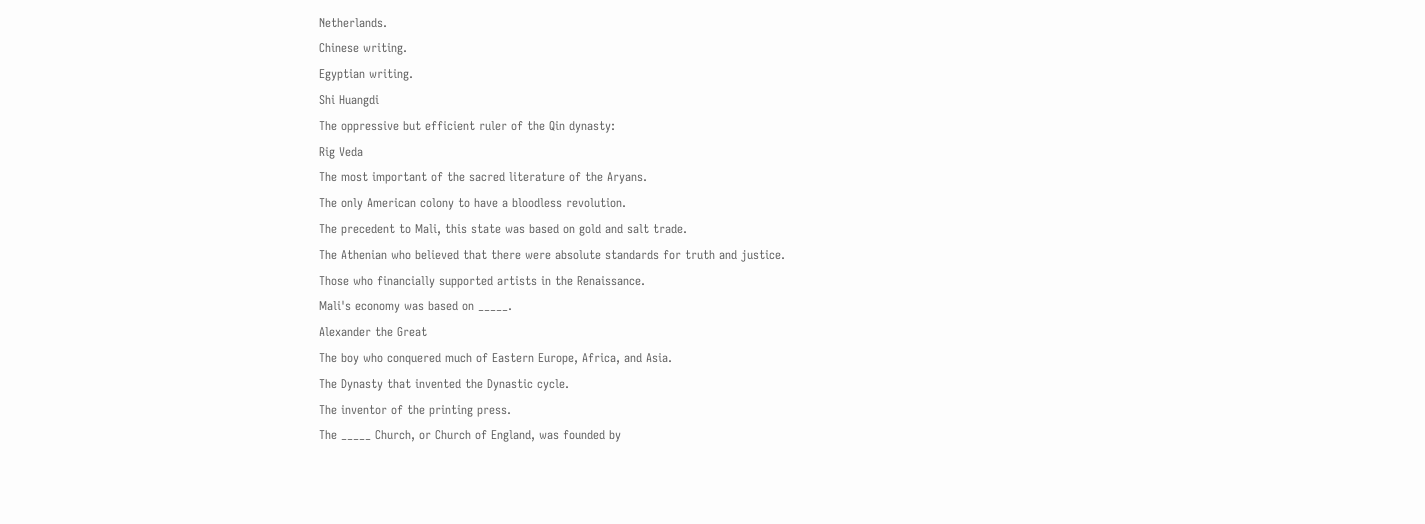Netherlands.
Chinese writing.
Egyptian writing.
Shi Huangdi
The oppressive but efficient ruler of the Qin dynasty:
Rig Veda
The most important of the sacred literature of the Aryans.
The only American colony to have a bloodless revolution.
The precedent to Mali, this state was based on gold and salt trade.
The Athenian who believed that there were absolute standards for truth and justice.
Those who financially supported artists in the Renaissance.
Mali's economy was based on _____.
Alexander the Great
The boy who conquered much of Eastern Europe, Africa, and Asia.
The Dynasty that invented the Dynastic cycle.
The inventor of the printing press.
The _____ Church, or Church of England, was founded by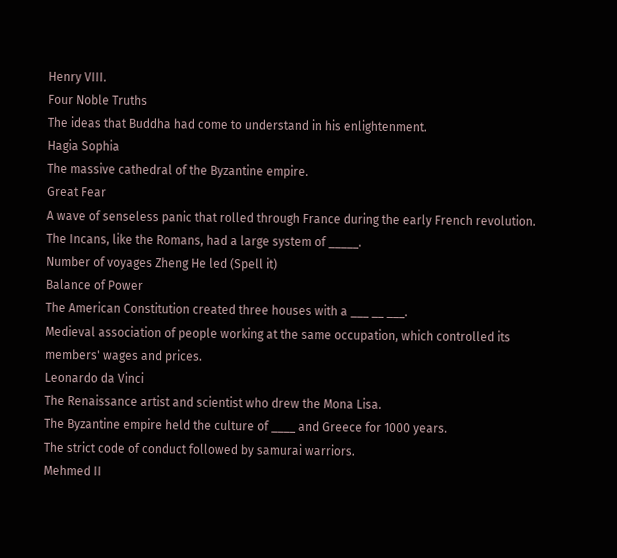Henry VIII.
Four Noble Truths
The ideas that Buddha had come to understand in his enlightenment.
Hagia Sophia
The massive cathedral of the Byzantine empire.
Great Fear
A wave of senseless panic that rolled through France during the early French revolution.
The Incans, like the Romans, had a large system of _____.
Number of voyages Zheng He led (Spell it)
Balance of Power
The American Constitution created three houses with a ___ __ ___.
Medieval association of people working at the same occupation, which controlled its members' wages and prices.
Leonardo da Vinci
The Renaissance artist and scientist who drew the Mona Lisa.
The Byzantine empire held the culture of ____ and Greece for 1000 years.
The strict code of conduct followed by samurai warriors.
Mehmed II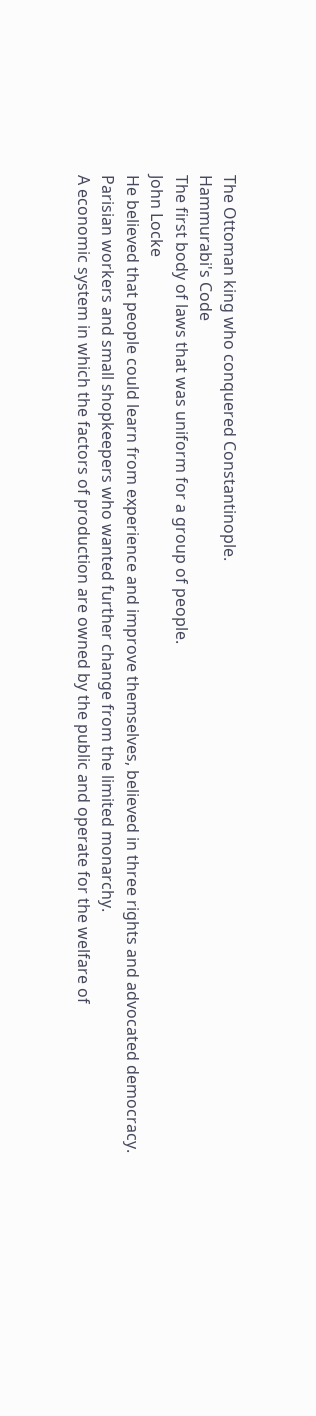The Ottoman king who conquered Constantinople.
Hammurabi's Code
The first body of laws that was uniform for a group of people.
John Locke
He believed that people could learn from experience and improve themselves, believed in three rights and advocated democracy.
Parisian workers and small shopkeepers who wanted further change from the limited monarchy.
A economic system in which the factors of production are owned by the public and operate for the welfare of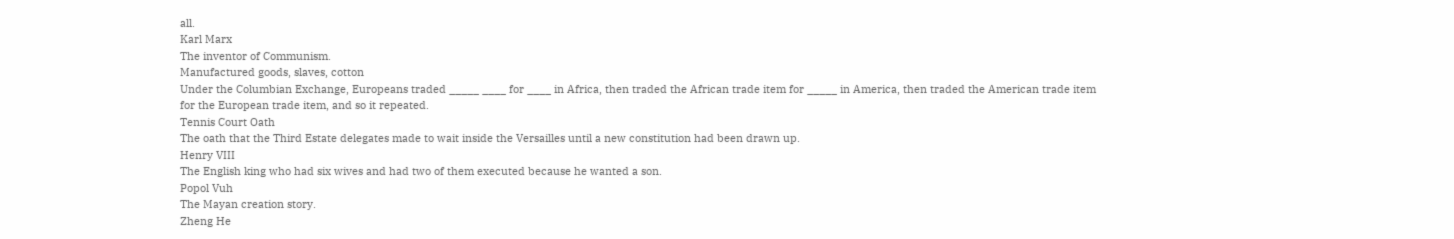all.
Karl Marx
The inventor of Communism.
Manufactured goods, slaves, cotton
Under the Columbian Exchange, Europeans traded _____ ____ for ____ in Africa, then traded the African trade item for _____ in America, then traded the American trade item for the European trade item, and so it repeated.
Tennis Court Oath
The oath that the Third Estate delegates made to wait inside the Versailles until a new constitution had been drawn up.
Henry VIII
The English king who had six wives and had two of them executed because he wanted a son.
Popol Vuh
The Mayan creation story.
Zheng He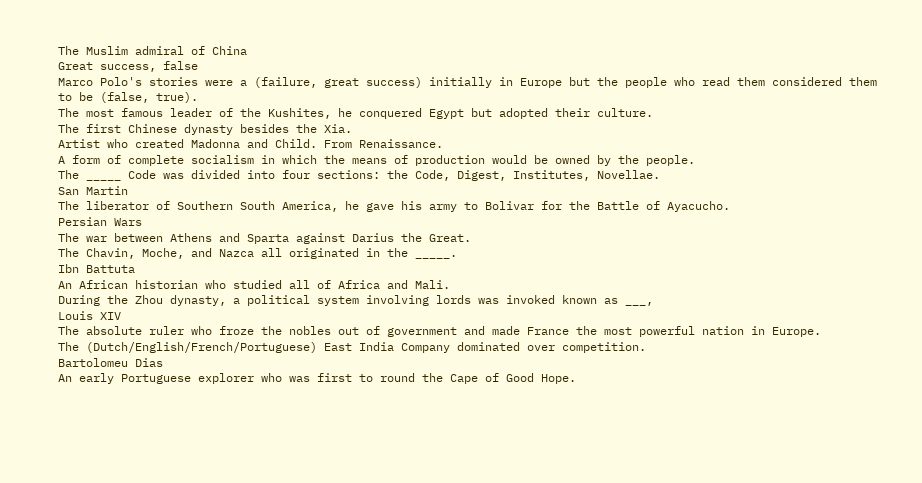The Muslim admiral of China
Great success, false
Marco Polo's stories were a (failure, great success) initially in Europe but the people who read them considered them to be (false, true).
The most famous leader of the Kushites, he conquered Egypt but adopted their culture.
The first Chinese dynasty besides the Xia.
Artist who created Madonna and Child. From Renaissance.
A form of complete socialism in which the means of production would be owned by the people.
The _____ Code was divided into four sections: the Code, Digest, Institutes, Novellae.
San Martin
The liberator of Southern South America, he gave his army to Bolivar for the Battle of Ayacucho.
Persian Wars
The war between Athens and Sparta against Darius the Great.
The Chavin, Moche, and Nazca all originated in the _____.
Ibn Battuta
An African historian who studied all of Africa and Mali.
During the Zhou dynasty, a political system involving lords was invoked known as ___,
Louis XIV
The absolute ruler who froze the nobles out of government and made France the most powerful nation in Europe.
The (Dutch/English/French/Portuguese) East India Company dominated over competition.
Bartolomeu Dias
An early Portuguese explorer who was first to round the Cape of Good Hope.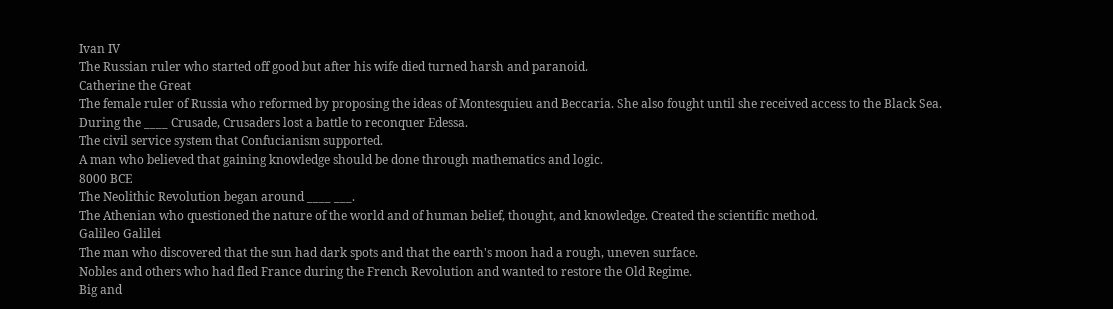Ivan IV
The Russian ruler who started off good but after his wife died turned harsh and paranoid.
Catherine the Great
The female ruler of Russia who reformed by proposing the ideas of Montesquieu and Beccaria. She also fought until she received access to the Black Sea.
During the ____ Crusade, Crusaders lost a battle to reconquer Edessa.
The civil service system that Confucianism supported.
A man who believed that gaining knowledge should be done through mathematics and logic.
8000 BCE
The Neolithic Revolution began around ____ ___.
The Athenian who questioned the nature of the world and of human belief, thought, and knowledge. Created the scientific method.
Galileo Galilei
The man who discovered that the sun had dark spots and that the earth's moon had a rough, uneven surface.
Nobles and others who had fled France during the French Revolution and wanted to restore the Old Regime.
Big and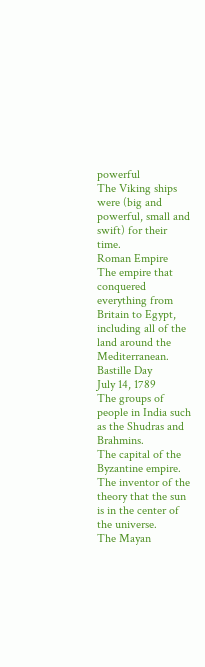powerful
The Viking ships were (big and powerful, small and swift) for their time.
Roman Empire
The empire that conquered everything from Britain to Egypt, including all of the land around the Mediterranean.
Bastille Day
July 14, 1789
The groups of people in India such as the Shudras and Brahmins.
The capital of the Byzantine empire.
The inventor of the theory that the sun is in the center of the universe.
The Mayan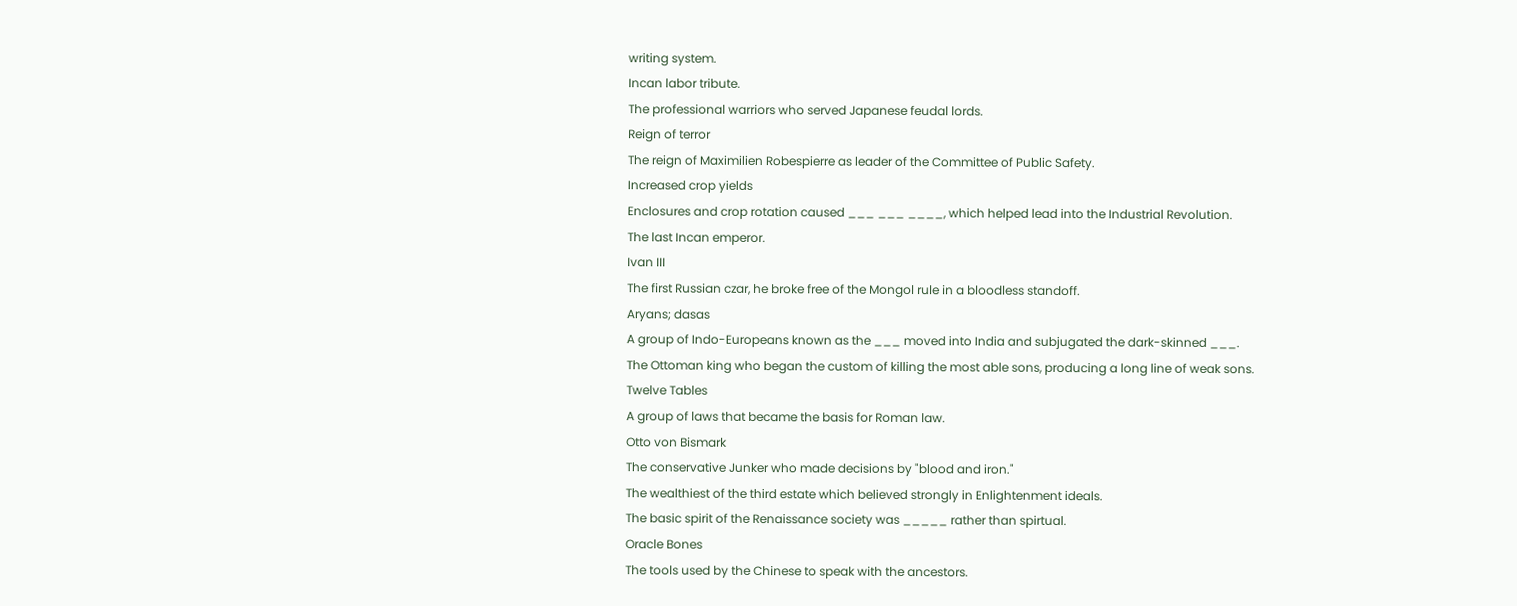writing system.
Incan labor tribute.
The professional warriors who served Japanese feudal lords.
Reign of terror
The reign of Maximilien Robespierre as leader of the Committee of Public Safety.
Increased crop yields
Enclosures and crop rotation caused ___ ___ ____, which helped lead into the Industrial Revolution.
The last Incan emperor.
Ivan III
The first Russian czar, he broke free of the Mongol rule in a bloodless standoff.
Aryans; dasas
A group of Indo-Europeans known as the ___ moved into India and subjugated the dark-skinned ___.
The Ottoman king who began the custom of killing the most able sons, producing a long line of weak sons.
Twelve Tables
A group of laws that became the basis for Roman law.
Otto von Bismark
The conservative Junker who made decisions by "blood and iron."
The wealthiest of the third estate which believed strongly in Enlightenment ideals.
The basic spirit of the Renaissance society was _____ rather than spirtual.
Oracle Bones
The tools used by the Chinese to speak with the ancestors.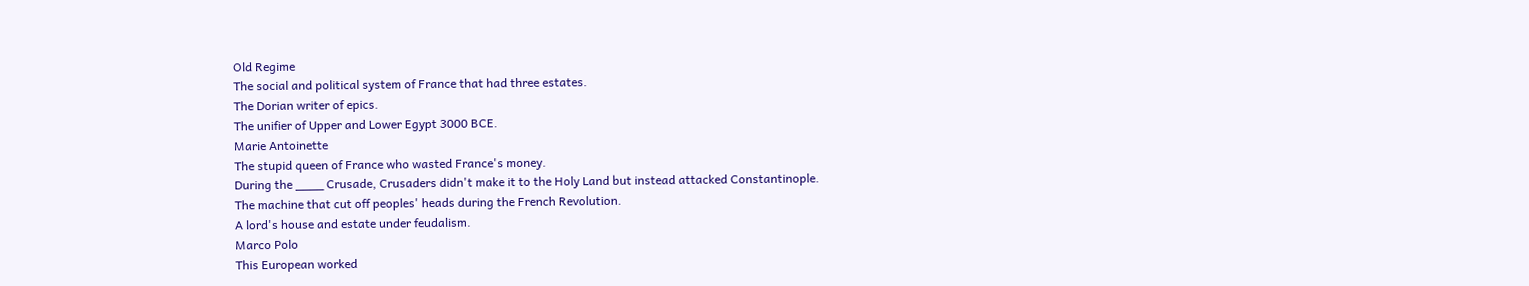Old Regime
The social and political system of France that had three estates.
The Dorian writer of epics.
The unifier of Upper and Lower Egypt 3000 BCE.
Marie Antoinette
The stupid queen of France who wasted France's money.
During the ____ Crusade, Crusaders didn't make it to the Holy Land but instead attacked Constantinople.
The machine that cut off peoples' heads during the French Revolution.
A lord's house and estate under feudalism.
Marco Polo
This European worked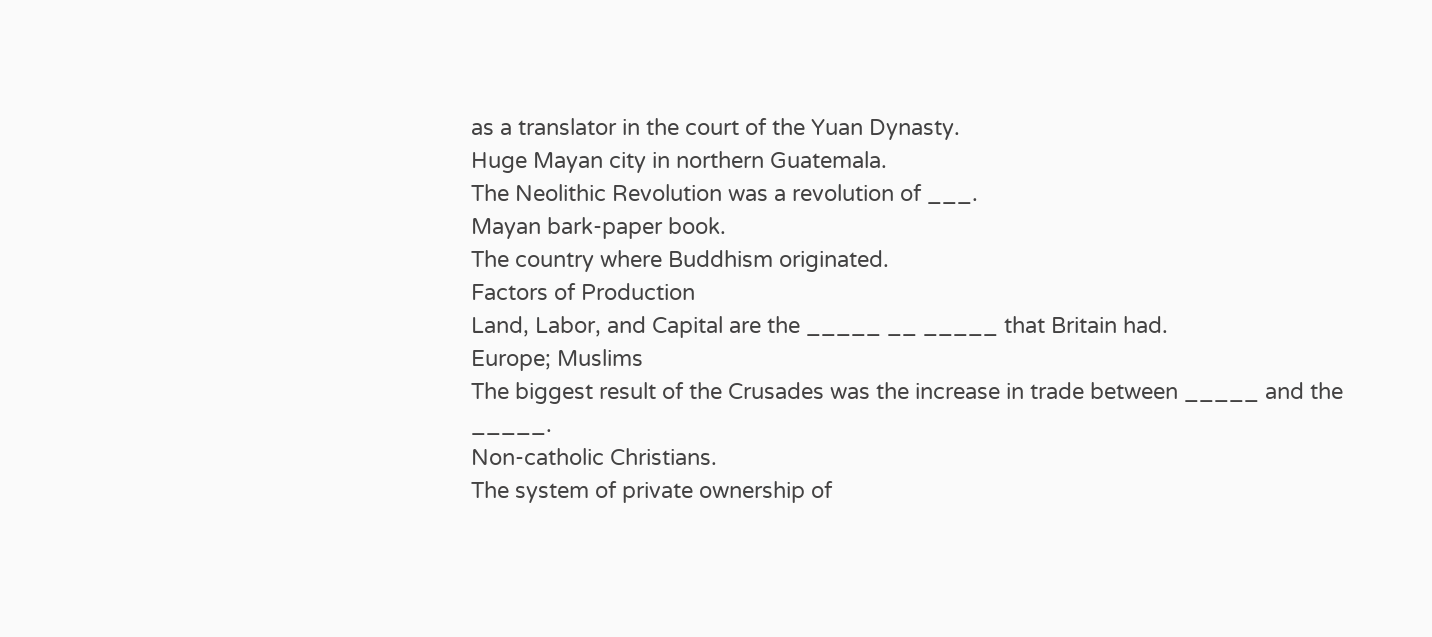as a translator in the court of the Yuan Dynasty.
Huge Mayan city in northern Guatemala.
The Neolithic Revolution was a revolution of ___.
Mayan bark-paper book.
The country where Buddhism originated.
Factors of Production
Land, Labor, and Capital are the _____ __ _____ that Britain had.
Europe; Muslims
The biggest result of the Crusades was the increase in trade between _____ and the _____.
Non-catholic Christians.
The system of private ownership of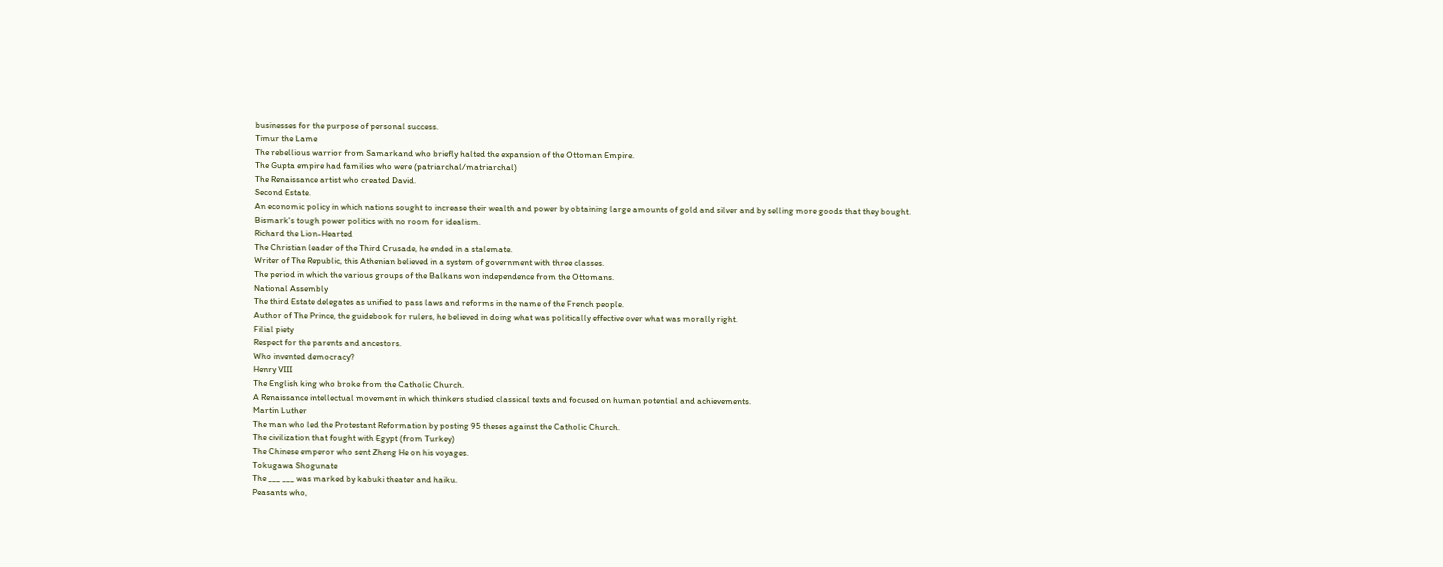businesses for the purpose of personal success.
Timur the Lame
The rebellious warrior from Samarkand who briefly halted the expansion of the Ottoman Empire.
The Gupta empire had families who were (patriarchal/matriarchal)
The Renaissance artist who created David.
Second Estate.
An economic policy in which nations sought to increase their wealth and power by obtaining large amounts of gold and silver and by selling more goods that they bought.
Bismark's tough power politics with no room for idealism.
Richard the Lion-Hearted
The Christian leader of the Third Crusade, he ended in a stalemate.
Writer of The Republic, this Athenian believed in a system of government with three classes.
The period in which the various groups of the Balkans won independence from the Ottomans.
National Assembly
The third Estate delegates as unified to pass laws and reforms in the name of the French people.
Author of The Prince, the guidebook for rulers, he believed in doing what was politically effective over what was morally right.
Filial piety
Respect for the parents and ancestors.
Who invented democracy?
Henry VIII
The English king who broke from the Catholic Church.
A Renaissance intellectual movement in which thinkers studied classical texts and focused on human potential and achievements.
Martin Luther
The man who led the Protestant Reformation by posting 95 theses against the Catholic Church.
The civilization that fought with Egypt (from Turkey)
The Chinese emperor who sent Zheng He on his voyages.
Tokugawa Shogunate
The ___ ___ was marked by kabuki theater and haiku.
Peasants who,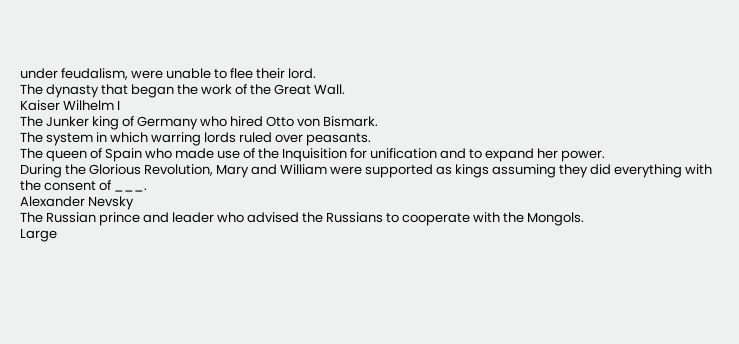under feudalism, were unable to flee their lord.
The dynasty that began the work of the Great Wall.
Kaiser Wilhelm I
The Junker king of Germany who hired Otto von Bismark.
The system in which warring lords ruled over peasants.
The queen of Spain who made use of the Inquisition for unification and to expand her power.
During the Glorious Revolution, Mary and William were supported as kings assuming they did everything with the consent of ___.
Alexander Nevsky
The Russian prince and leader who advised the Russians to cooperate with the Mongols.
Large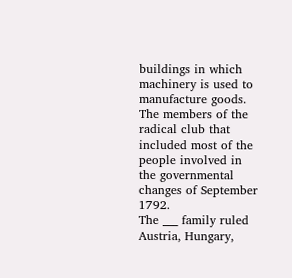buildings in which machinery is used to manufacture goods.
The members of the radical club that included most of the people involved in the governmental changes of September 1792.
The ___ family ruled Austria, Hungary,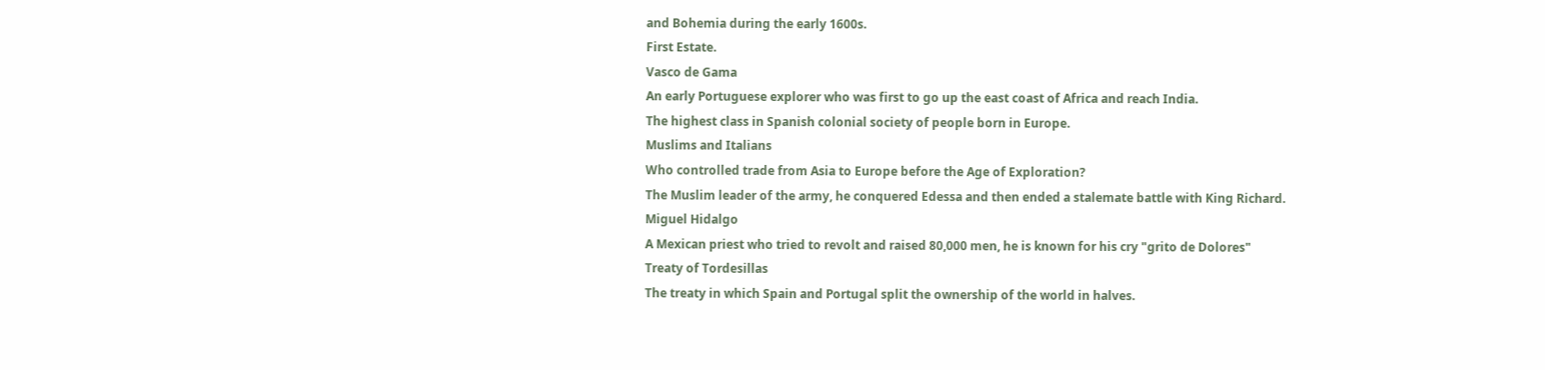and Bohemia during the early 1600s.
First Estate.
Vasco de Gama
An early Portuguese explorer who was first to go up the east coast of Africa and reach India.
The highest class in Spanish colonial society of people born in Europe.
Muslims and Italians
Who controlled trade from Asia to Europe before the Age of Exploration?
The Muslim leader of the army, he conquered Edessa and then ended a stalemate battle with King Richard.
Miguel Hidalgo
A Mexican priest who tried to revolt and raised 80,000 men, he is known for his cry "grito de Dolores"
Treaty of Tordesillas
The treaty in which Spain and Portugal split the ownership of the world in halves.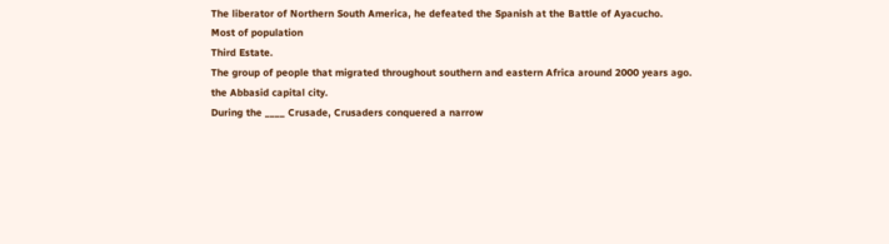The liberator of Northern South America, he defeated the Spanish at the Battle of Ayacucho.
Most of population
Third Estate.
The group of people that migrated throughout southern and eastern Africa around 2000 years ago.
the Abbasid capital city.
During the ____ Crusade, Crusaders conquered a narrow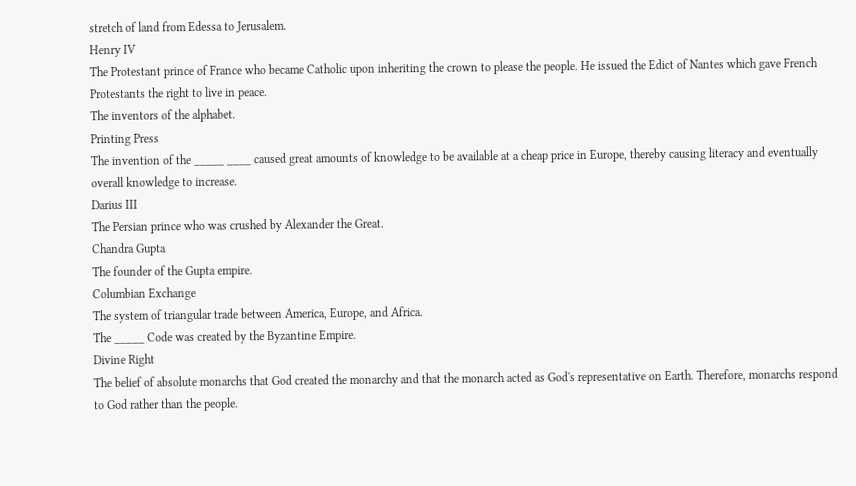stretch of land from Edessa to Jerusalem.
Henry IV
The Protestant prince of France who became Catholic upon inheriting the crown to please the people. He issued the Edict of Nantes which gave French Protestants the right to live in peace.
The inventors of the alphabet.
Printing Press
The invention of the _____ ____ caused great amounts of knowledge to be available at a cheap price in Europe, thereby causing literacy and eventually overall knowledge to increase.
Darius III
The Persian prince who was crushed by Alexander the Great.
Chandra Gupta
The founder of the Gupta empire.
Columbian Exchange
The system of triangular trade between America, Europe, and Africa.
The _____ Code was created by the Byzantine Empire.
Divine Right
The belief of absolute monarchs that God created the monarchy and that the monarch acted as God's representative on Earth. Therefore, monarchs respond to God rather than the people.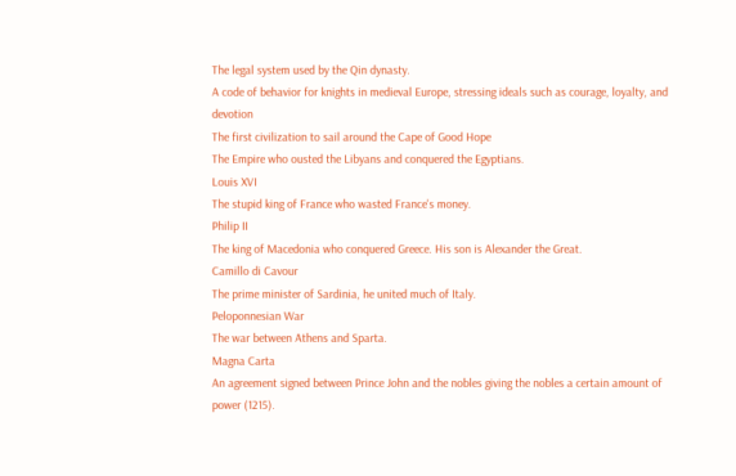The legal system used by the Qin dynasty.
A code of behavior for knights in medieval Europe, stressing ideals such as courage, loyalty, and devotion
The first civilization to sail around the Cape of Good Hope
The Empire who ousted the Libyans and conquered the Egyptians.
Louis XVI
The stupid king of France who wasted France's money.
Philip II
The king of Macedonia who conquered Greece. His son is Alexander the Great.
Camillo di Cavour
The prime minister of Sardinia, he united much of Italy.
Peloponnesian War
The war between Athens and Sparta.
Magna Carta
An agreement signed between Prince John and the nobles giving the nobles a certain amount of power (1215).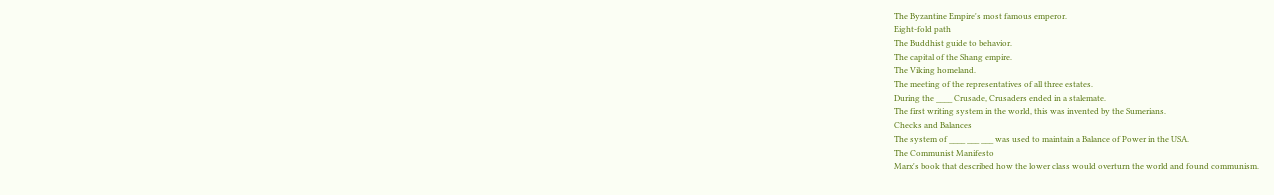The Byzantine Empire's most famous emperor.
Eight-fold path
The Buddhist guide to behavior.
The capital of the Shang empire.
The Viking homeland.
The meeting of the representatives of all three estates.
During the ____ Crusade, Crusaders ended in a stalemate.
The first writing system in the world, this was invented by the Sumerians.
Checks and Balances
The system of ____ ___ ___ was used to maintain a Balance of Power in the USA.
The Communist Manifesto
Marx's book that described how the lower class would overturn the world and found communism.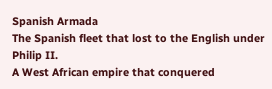Spanish Armada
The Spanish fleet that lost to the English under Philip II.
A West African empire that conquered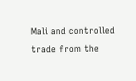Mali and controlled trade from the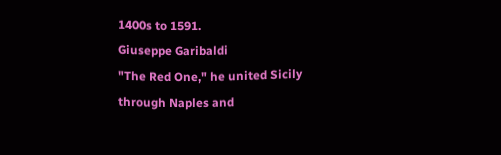1400s to 1591.
Giuseppe Garibaldi
"The Red One," he united Sicily through Naples and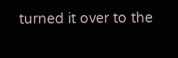turned it over to the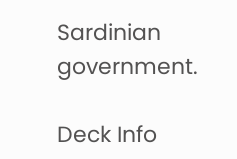Sardinian government.

Deck Info